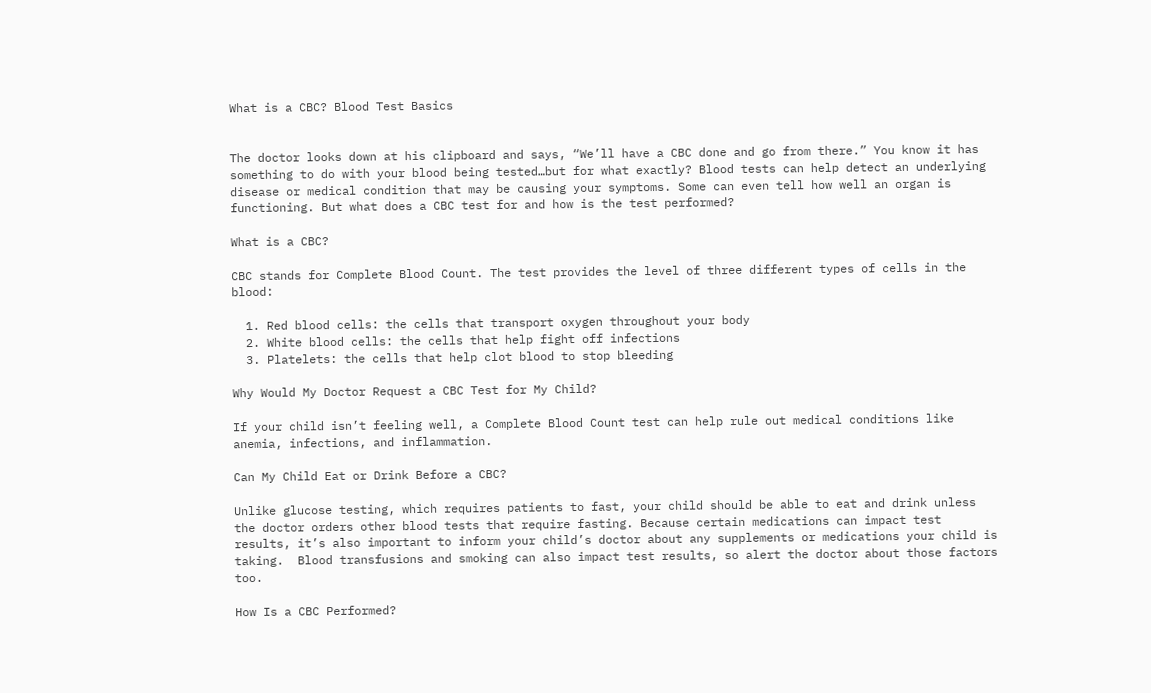What is a CBC? Blood Test Basics


The doctor looks down at his clipboard and says, “We’ll have a CBC done and go from there.” You know it has something to do with your blood being tested…but for what exactly? Blood tests can help detect an underlying disease or medical condition that may be causing your symptoms. Some can even tell how well an organ is functioning. But what does a CBC test for and how is the test performed?

What is a CBC?

CBC stands for Complete Blood Count. The test provides the level of three different types of cells in the blood:

  1. Red blood cells: the cells that transport oxygen throughout your body
  2. White blood cells: the cells that help fight off infections
  3. Platelets: the cells that help clot blood to stop bleeding

Why Would My Doctor Request a CBC Test for My Child?

If your child isn’t feeling well, a Complete Blood Count test can help rule out medical conditions like anemia, infections, and inflammation.

Can My Child Eat or Drink Before a CBC?

Unlike glucose testing, which requires patients to fast, your child should be able to eat and drink unless the doctor orders other blood tests that require fasting. Because certain medications can impact test results, it’s also important to inform your child’s doctor about any supplements or medications your child is taking.  Blood transfusions and smoking can also impact test results, so alert the doctor about those factors too.

How Is a CBC Performed?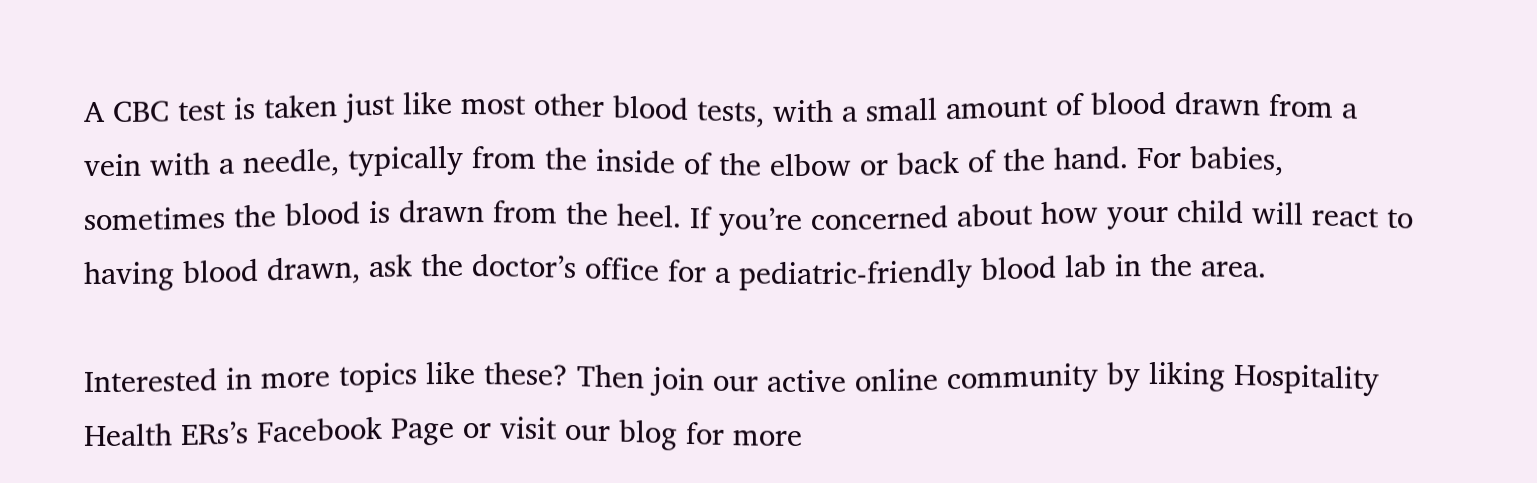A CBC test is taken just like most other blood tests, with a small amount of blood drawn from a vein with a needle, typically from the inside of the elbow or back of the hand. For babies, sometimes the blood is drawn from the heel. If you’re concerned about how your child will react to having blood drawn, ask the doctor’s office for a pediatric-friendly blood lab in the area.

Interested in more topics like these? Then join our active online community by liking Hospitality Health ERs’s Facebook Page or visit our blog for more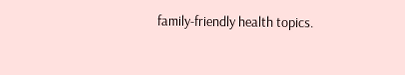family-friendly health topics.